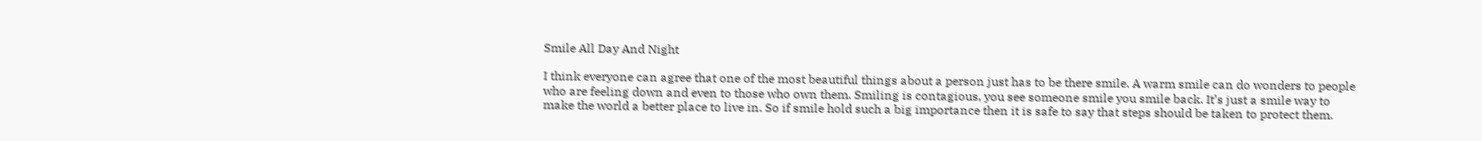Smile All Day And Night

I think everyone can agree that one of the most beautiful things about a person just has to be there smile. A warm smile can do wonders to people who are feeling down and even to those who own them. Smiling is contagious, you see someone smile you smile back. It’s just a smile way to make the world a better place to live in. So if smile hold such a big importance then it is safe to say that steps should be taken to protect them.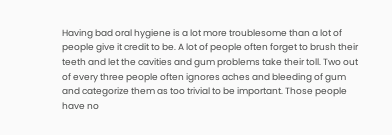Having bad oral hygiene is a lot more troublesome than a lot of people give it credit to be. A lot of people often forget to brush their teeth and let the cavities and gum problems take their toll. Two out of every three people often ignores aches and bleeding of gum and categorize them as too trivial to be important. Those people have no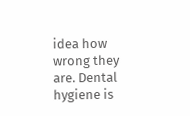idea how wrong they are. Dental hygiene is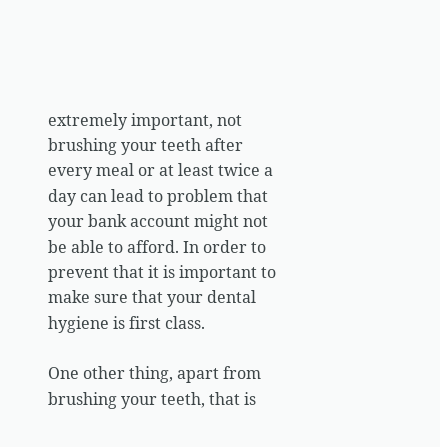extremely important, not brushing your teeth after every meal or at least twice a day can lead to problem that your bank account might not be able to afford. In order to prevent that it is important to make sure that your dental hygiene is first class.

One other thing, apart from brushing your teeth, that is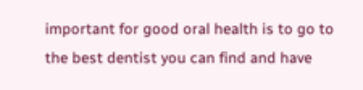important for good oral health is to go to the best dentist you can find and have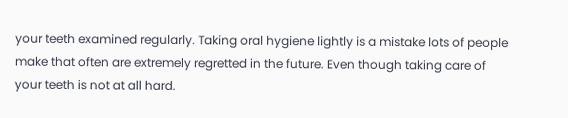your teeth examined regularly. Taking oral hygiene lightly is a mistake lots of people make that often are extremely regretted in the future. Even though taking care of your teeth is not at all hard.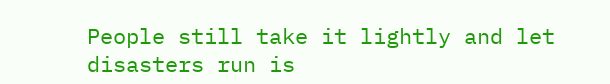People still take it lightly and let disasters run is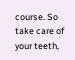course. So take care of your teeth,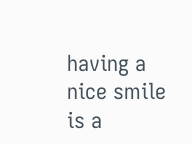having a nice smile is a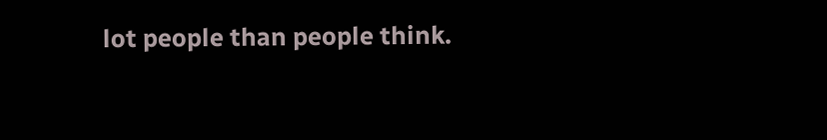lot people than people think.